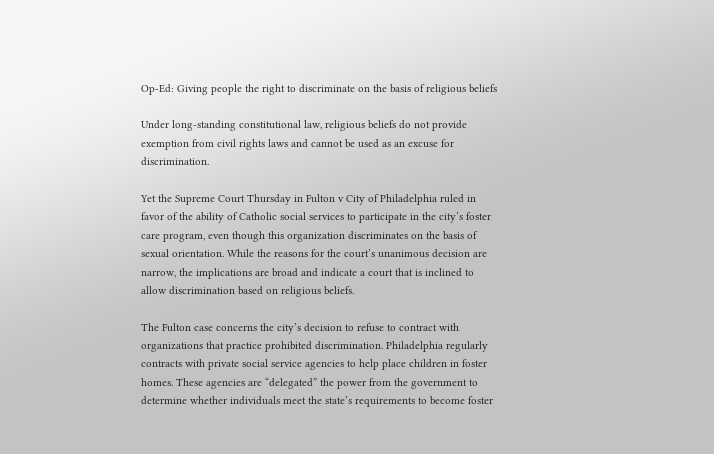Op-Ed: Giving people the right to discriminate on the basis of religious beliefs

Under long-standing constitutional law, religious beliefs do not provide exemption from civil rights laws and cannot be used as an excuse for discrimination.

Yet the Supreme Court Thursday in Fulton v City of Philadelphia ruled in favor of the ability of Catholic social services to participate in the city’s foster care program, even though this organization discriminates on the basis of sexual orientation. While the reasons for the court’s unanimous decision are narrow, the implications are broad and indicate a court that is inclined to allow discrimination based on religious beliefs.

The Fulton case concerns the city’s decision to refuse to contract with organizations that practice prohibited discrimination. Philadelphia regularly contracts with private social service agencies to help place children in foster homes. These agencies are “delegated” the power from the government to determine whether individuals meet the state’s requirements to become foster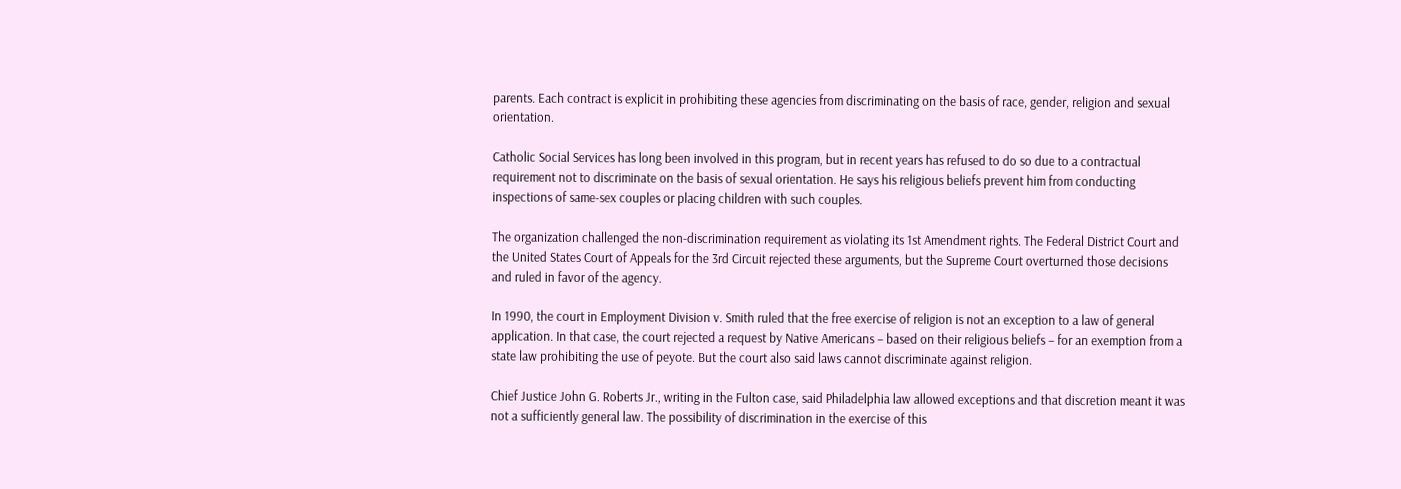parents. Each contract is explicit in prohibiting these agencies from discriminating on the basis of race, gender, religion and sexual orientation.

Catholic Social Services has long been involved in this program, but in recent years has refused to do so due to a contractual requirement not to discriminate on the basis of sexual orientation. He says his religious beliefs prevent him from conducting inspections of same-sex couples or placing children with such couples.

The organization challenged the non-discrimination requirement as violating its 1st Amendment rights. The Federal District Court and the United States Court of Appeals for the 3rd Circuit rejected these arguments, but the Supreme Court overturned those decisions and ruled in favor of the agency.

In 1990, the court in Employment Division v. Smith ruled that the free exercise of religion is not an exception to a law of general application. In that case, the court rejected a request by Native Americans – based on their religious beliefs – for an exemption from a state law prohibiting the use of peyote. But the court also said laws cannot discriminate against religion.

Chief Justice John G. Roberts Jr., writing in the Fulton case, said Philadelphia law allowed exceptions and that discretion meant it was not a sufficiently general law. The possibility of discrimination in the exercise of this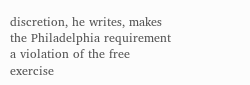discretion, he writes, makes the Philadelphia requirement a violation of the free exercise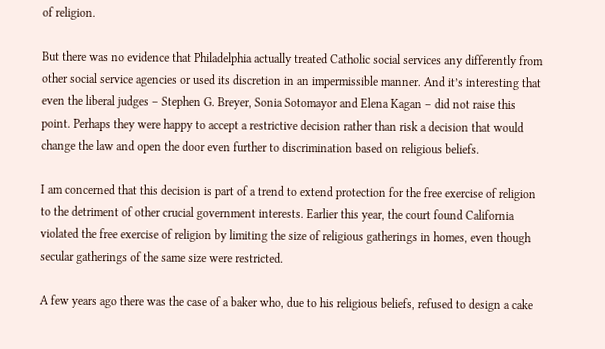of religion.

But there was no evidence that Philadelphia actually treated Catholic social services any differently from other social service agencies or used its discretion in an impermissible manner. And it’s interesting that even the liberal judges – Stephen G. Breyer, Sonia Sotomayor and Elena Kagan – did not raise this point. Perhaps they were happy to accept a restrictive decision rather than risk a decision that would change the law and open the door even further to discrimination based on religious beliefs.

I am concerned that this decision is part of a trend to extend protection for the free exercise of religion to the detriment of other crucial government interests. Earlier this year, the court found California violated the free exercise of religion by limiting the size of religious gatherings in homes, even though secular gatherings of the same size were restricted.

A few years ago there was the case of a baker who, due to his religious beliefs, refused to design a cake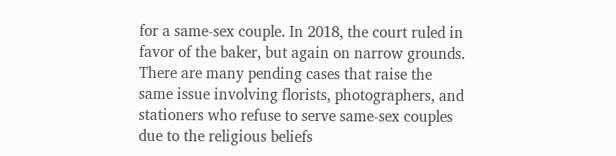for a same-sex couple. In 2018, the court ruled in favor of the baker, but again on narrow grounds. There are many pending cases that raise the same issue involving florists, photographers, and stationers who refuse to serve same-sex couples due to the religious beliefs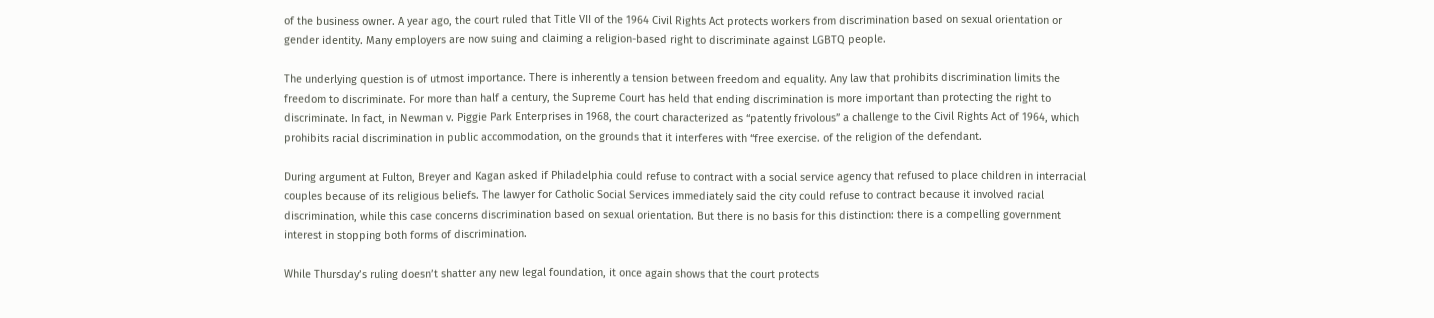of the business owner. A year ago, the court ruled that Title VII of the 1964 Civil Rights Act protects workers from discrimination based on sexual orientation or gender identity. Many employers are now suing and claiming a religion-based right to discriminate against LGBTQ people.

The underlying question is of utmost importance. There is inherently a tension between freedom and equality. Any law that prohibits discrimination limits the freedom to discriminate. For more than half a century, the Supreme Court has held that ending discrimination is more important than protecting the right to discriminate. In fact, in Newman v. Piggie Park Enterprises in 1968, the court characterized as “patently frivolous” a challenge to the Civil Rights Act of 1964, which prohibits racial discrimination in public accommodation, on the grounds that it interferes with “free exercise. of the religion of the defendant.

During argument at Fulton, Breyer and Kagan asked if Philadelphia could refuse to contract with a social service agency that refused to place children in interracial couples because of its religious beliefs. The lawyer for Catholic Social Services immediately said the city could refuse to contract because it involved racial discrimination, while this case concerns discrimination based on sexual orientation. But there is no basis for this distinction: there is a compelling government interest in stopping both forms of discrimination.

While Thursday’s ruling doesn’t shatter any new legal foundation, it once again shows that the court protects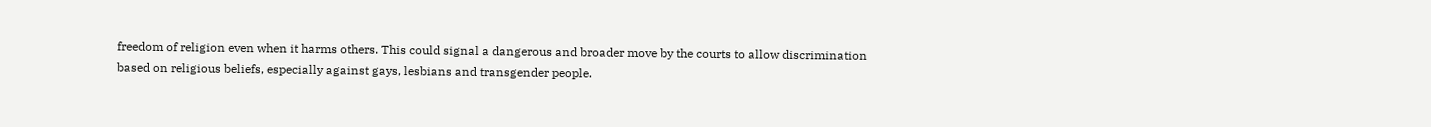freedom of religion even when it harms others. This could signal a dangerous and broader move by the courts to allow discrimination based on religious beliefs, especially against gays, lesbians and transgender people.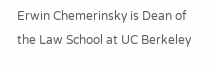Erwin Chemerinsky is Dean of the Law School at UC Berkeley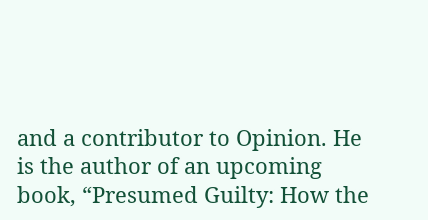and a contributor to Opinion. He is the author of an upcoming book, “Presumed Guilty: How the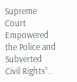Supreme Court Empowered the Police and Subverted Civil Rights”.